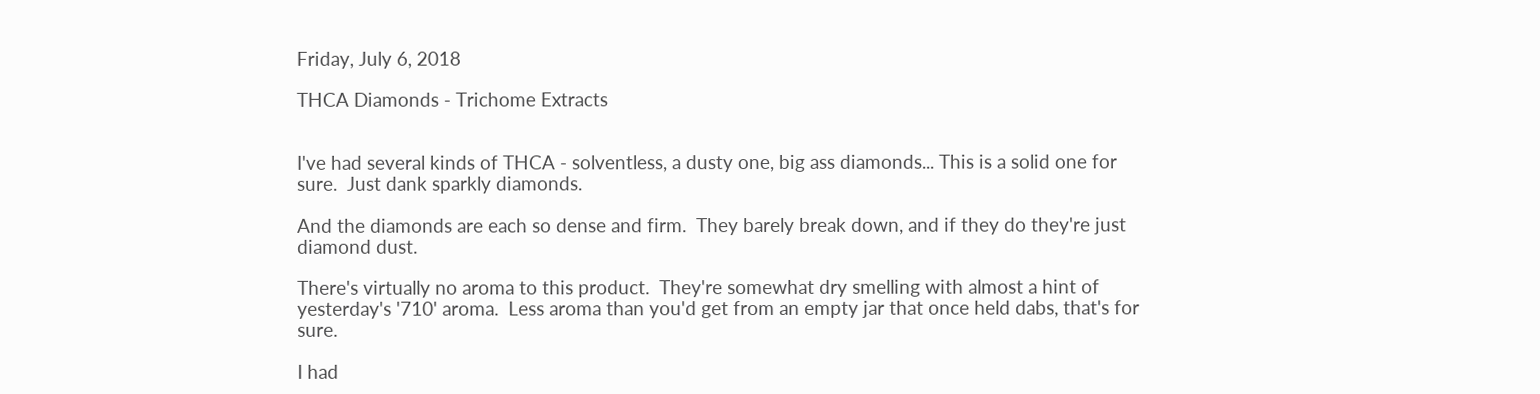Friday, July 6, 2018

THCA Diamonds - Trichome Extracts


I've had several kinds of THCA - solventless, a dusty one, big ass diamonds... This is a solid one for sure.  Just dank sparkly diamonds.

And the diamonds are each so dense and firm.  They barely break down, and if they do they're just diamond dust.

There's virtually no aroma to this product.  They're somewhat dry smelling with almost a hint of yesterday's '710' aroma.  Less aroma than you'd get from an empty jar that once held dabs, that's for sure.

I had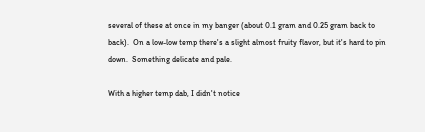several of these at once in my banger (about 0.1 gram and 0.25 gram back to back).  On a low-low temp there's a slight almost fruity flavor, but it's hard to pin down.  Something delicate and pale.

With a higher temp dab, I didn't notice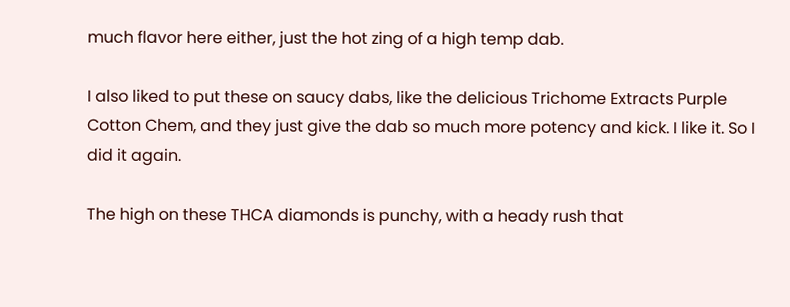much flavor here either, just the hot zing of a high temp dab.

I also liked to put these on saucy dabs, like the delicious Trichome Extracts Purple Cotton Chem, and they just give the dab so much more potency and kick. I like it. So I did it again.

The high on these THCA diamonds is punchy, with a heady rush that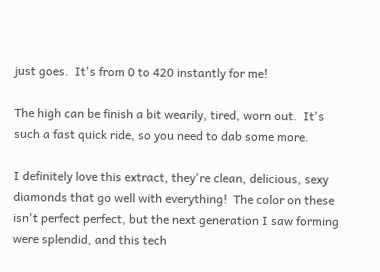just goes.  It's from 0 to 420 instantly for me!

The high can be finish a bit wearily, tired, worn out.  It's such a fast quick ride, so you need to dab some more.

I definitely love this extract, they're clean, delicious, sexy diamonds that go well with everything!  The color on these isn't perfect perfect, but the next generation I saw forming were splendid, and this tech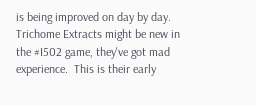is being improved on day by day. Trichome Extracts might be new in the #I502 game, they've got mad experience.  This is their early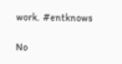work.  #entknows

No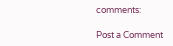comments:

Post a Comment